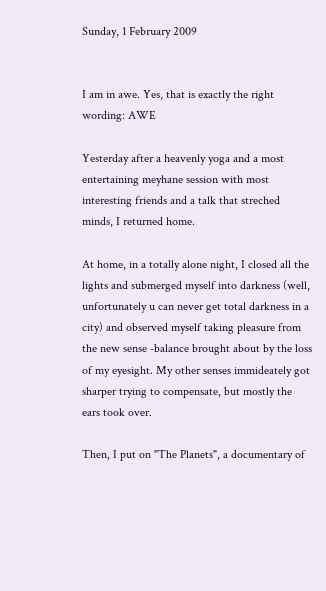Sunday, 1 February 2009


I am in awe. Yes, that is exactly the right wording: AWE

Yesterday after a heavenly yoga and a most entertaining meyhane session with most interesting friends and a talk that streched minds, I returned home.

At home, in a totally alone night, I closed all the lights and submerged myself into darkness (well, unfortunately u can never get total darkness in a city) and observed myself taking pleasure from the new sense -balance brought about by the loss of my eyesight. My other senses immideately got sharper trying to compensate, but mostly the ears took over.

Then, I put on "The Planets", a documentary of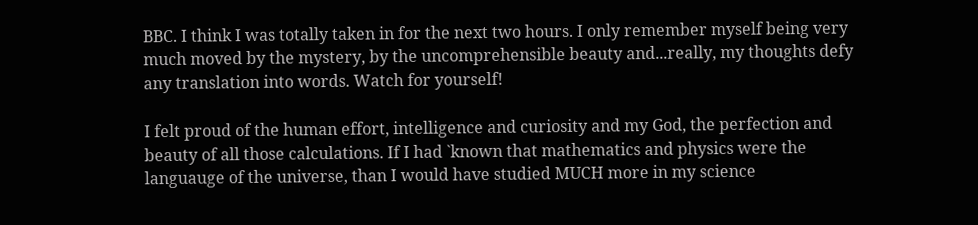BBC. I think I was totally taken in for the next two hours. I only remember myself being very much moved by the mystery, by the uncomprehensible beauty and...really, my thoughts defy any translation into words. Watch for yourself!

I felt proud of the human effort, intelligence and curiosity and my God, the perfection and beauty of all those calculations. If I had `known that mathematics and physics were the languauge of the universe, than I would have studied MUCH more in my science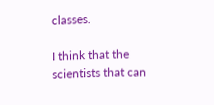classes.

I think that the scientists that can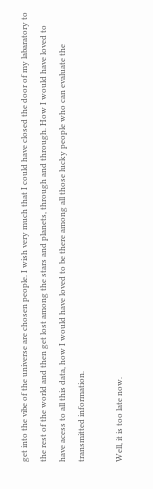get into the vibe of the universe are chosen people. I wish very much that I could have closed the door of my labaratory to the rest of the world and then get lost among the stars and planets, through and through. How I would have loved to have acess to all this data, how I would have loved to be there among all those lucky people who can evaluate the transmitted information.

Well, it is too late now.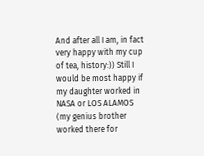And after all I am, in fact very happy with my cup of tea, history:)) Still I would be most happy if my daughter worked in NASA or LOS ALAMOS (my genius brother worked there for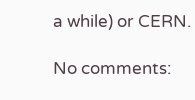a while) or CERN.

No comments: